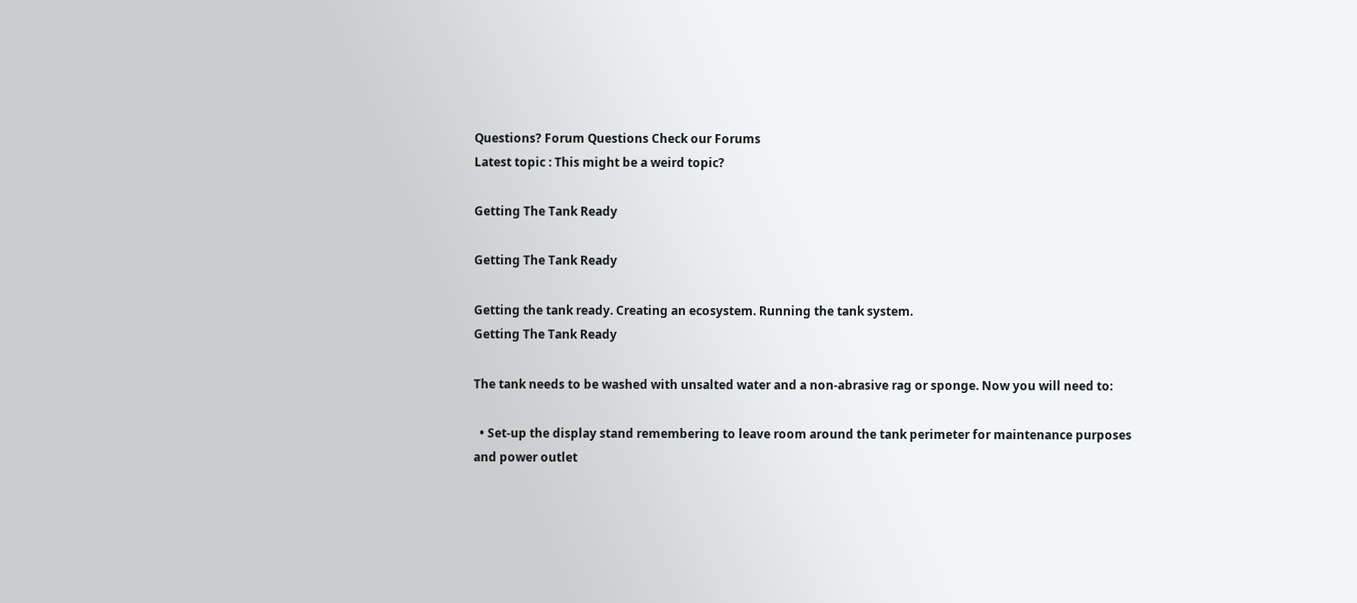Questions? Forum Questions Check our Forums
Latest topic : This might be a weird topic?

Getting The Tank Ready

Getting The Tank Ready

Getting the tank ready. Creating an ecosystem. Running the tank system.
Getting The Tank Ready

The tank needs to be washed with unsalted water and a non-abrasive rag or sponge. Now you will need to:

  • Set-up the display stand remembering to leave room around the tank perimeter for maintenance purposes and power outlet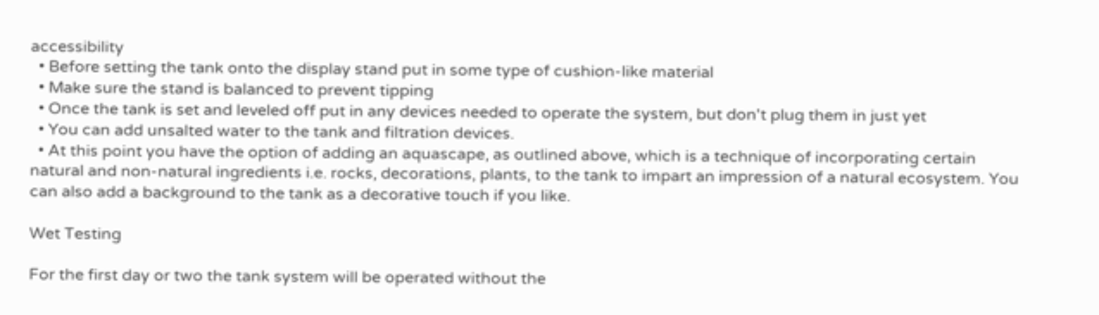accessibility
  • Before setting the tank onto the display stand put in some type of cushion-like material
  • Make sure the stand is balanced to prevent tipping
  • Once the tank is set and leveled off put in any devices needed to operate the system, but don't plug them in just yet
  • You can add unsalted water to the tank and filtration devices.
  • At this point you have the option of adding an aquascape, as outlined above, which is a technique of incorporating certain natural and non-natural ingredients i.e. rocks, decorations, plants, to the tank to impart an impression of a natural ecosystem. You can also add a background to the tank as a decorative touch if you like.

Wet Testing

For the first day or two the tank system will be operated without the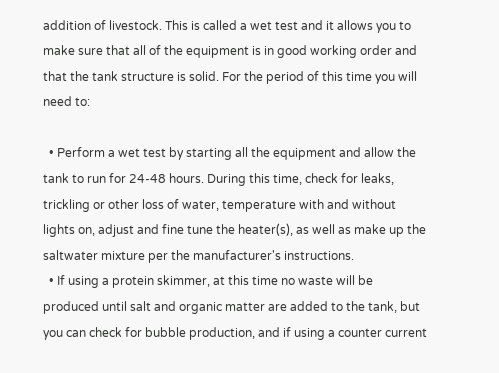addition of livestock. This is called a wet test and it allows you to make sure that all of the equipment is in good working order and that the tank structure is solid. For the period of this time you will need to:

  • Perform a wet test by starting all the equipment and allow the tank to run for 24-48 hours. During this time, check for leaks, trickling or other loss of water, temperature with and without lights on, adjust and fine tune the heater(s), as well as make up the saltwater mixture per the manufacturer's instructions.
  • If using a protein skimmer, at this time no waste will be produced until salt and organic matter are added to the tank, but you can check for bubble production, and if using a counter current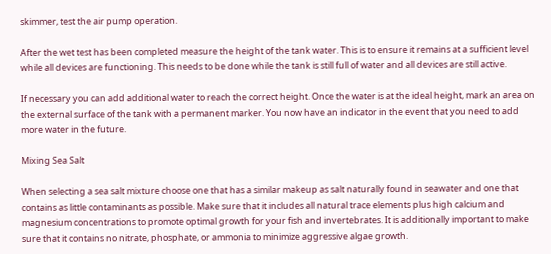skimmer, test the air pump operation.

After the wet test has been completed measure the height of the tank water. This is to ensure it remains at a sufficient level while all devices are functioning. This needs to be done while the tank is still full of water and all devices are still active.

If necessary you can add additional water to reach the correct height. Once the water is at the ideal height, mark an area on the external surface of the tank with a permanent marker. You now have an indicator in the event that you need to add more water in the future.

Mixing Sea Salt

When selecting a sea salt mixture choose one that has a similar makeup as salt naturally found in seawater and one that contains as little contaminants as possible. Make sure that it includes all natural trace elements plus high calcium and magnesium concentrations to promote optimal growth for your fish and invertebrates. It is additionally important to make sure that it contains no nitrate, phosphate, or ammonia to minimize aggressive algae growth.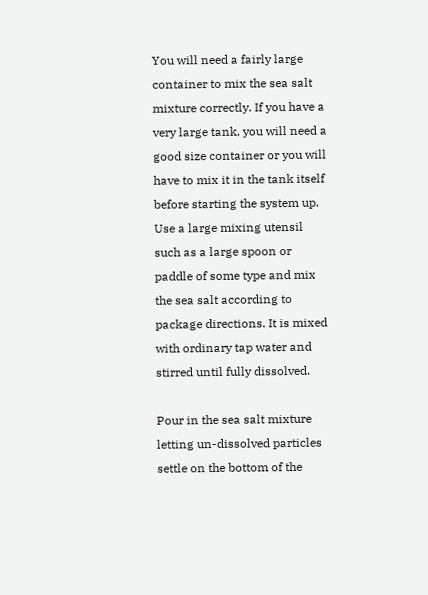You will need a fairly large container to mix the sea salt mixture correctly. If you have a very large tank, you will need a good size container or you will have to mix it in the tank itself before starting the system up. Use a large mixing utensil such as a large spoon or paddle of some type and mix the sea salt according to package directions. It is mixed with ordinary tap water and stirred until fully dissolved.

Pour in the sea salt mixture letting un-dissolved particles settle on the bottom of the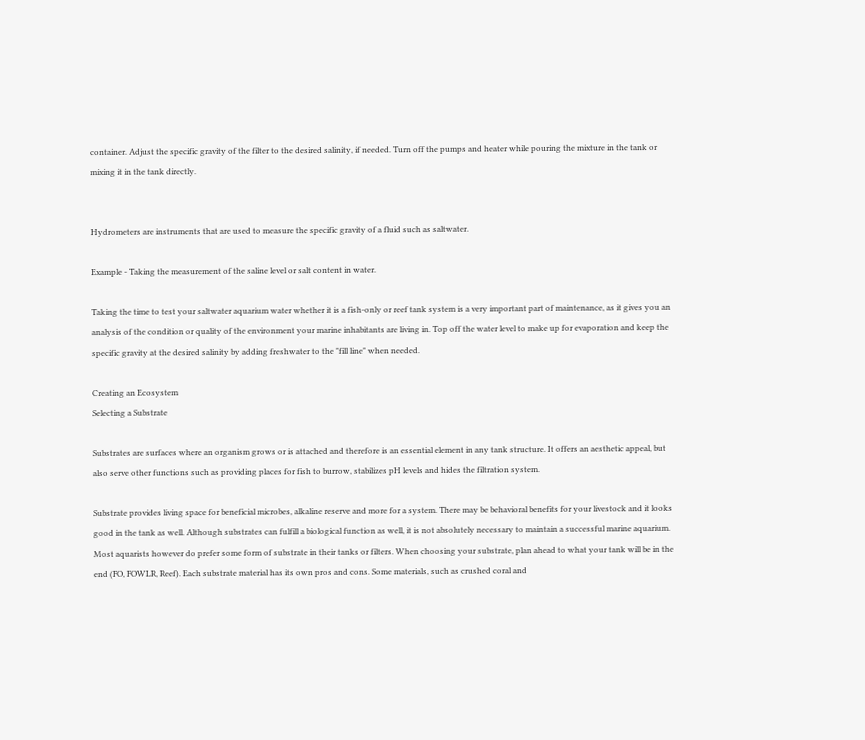container. Adjust the specific gravity of the filter to the desired salinity, if needed. Turn off the pumps and heater while pouring the mixture in the tank or mixing it in the tank directly.


Hydrometers are instruments that are used to measure the specific gravity of a fluid such as saltwater.

Example - Taking the measurement of the saline level or salt content in water.

Taking the time to test your saltwater aquarium water whether it is a fish-only or reef tank system is a very important part of maintenance, as it gives you an analysis of the condition or quality of the environment your marine inhabitants are living in. Top off the water level to make up for evaporation and keep the specific gravity at the desired salinity by adding freshwater to the "fill line" when needed.

Creating an Ecosystem
Selecting a Substrate

Substrates are surfaces where an organism grows or is attached and therefore is an essential element in any tank structure. It offers an aesthetic appeal, but also serve other functions such as providing places for fish to burrow, stabilizes pH levels and hides the filtration system.

Substrate provides living space for beneficial microbes, alkaline reserve and more for a system. There may be behavioral benefits for your livestock and it looks good in the tank as well. Although substrates can fulfill a biological function as well, it is not absolutely necessary to maintain a successful marine aquarium. Most aquarists however do prefer some form of substrate in their tanks or filters. When choosing your substrate, plan ahead to what your tank will be in the end (FO, FOWLR, Reef). Each substrate material has its own pros and cons. Some materials, such as crushed coral and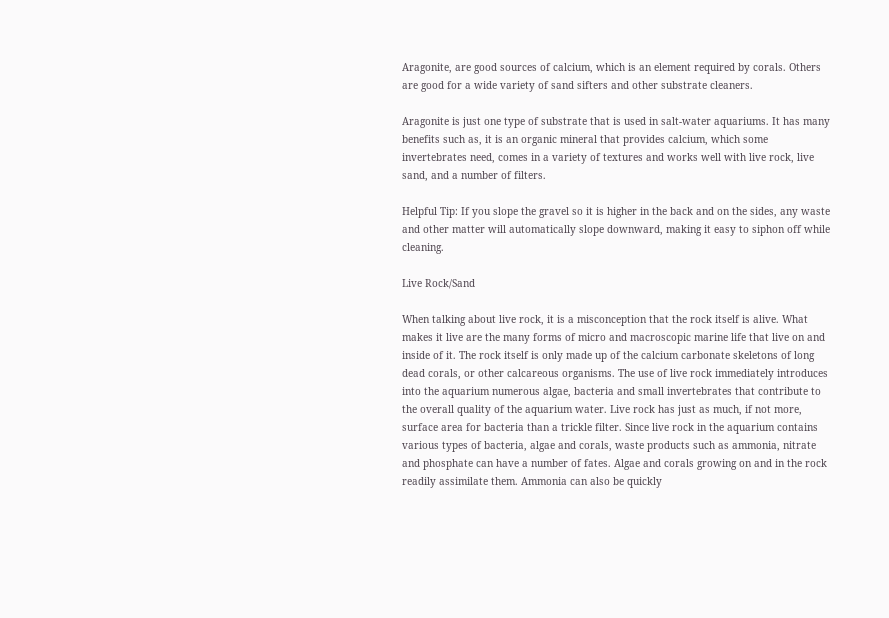Aragonite, are good sources of calcium, which is an element required by corals. Others are good for a wide variety of sand sifters and other substrate cleaners.

Aragonite is just one type of substrate that is used in salt-water aquariums. It has many benefits such as, it is an organic mineral that provides calcium, which some invertebrates need, comes in a variety of textures and works well with live rock, live sand, and a number of filters.

Helpful Tip: If you slope the gravel so it is higher in the back and on the sides, any waste and other matter will automatically slope downward, making it easy to siphon off while cleaning.

Live Rock/Sand

When talking about live rock, it is a misconception that the rock itself is alive. What makes it live are the many forms of micro and macroscopic marine life that live on and inside of it. The rock itself is only made up of the calcium carbonate skeletons of long dead corals, or other calcareous organisms. The use of live rock immediately introduces into the aquarium numerous algae, bacteria and small invertebrates that contribute to the overall quality of the aquarium water. Live rock has just as much, if not more, surface area for bacteria than a trickle filter. Since live rock in the aquarium contains various types of bacteria, algae and corals, waste products such as ammonia, nitrate and phosphate can have a number of fates. Algae and corals growing on and in the rock readily assimilate them. Ammonia can also be quickly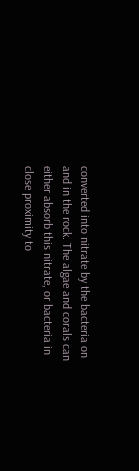converted into nitrate by the bacteria on and in the rock. The algae and corals can either absorb this nitrate, or bacteria in close proximity to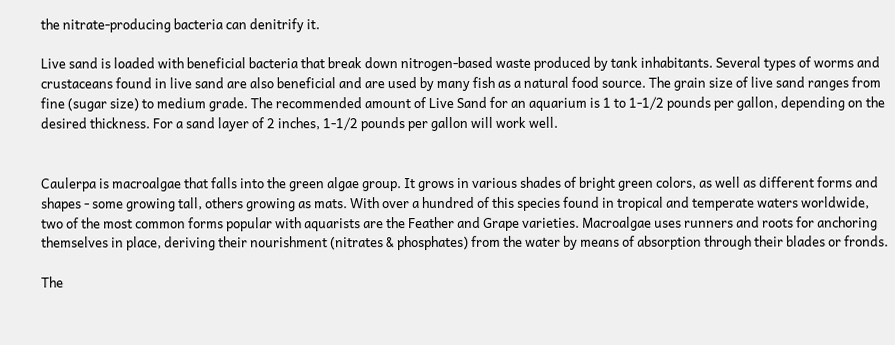the nitrate-producing bacteria can denitrify it.

Live sand is loaded with beneficial bacteria that break down nitrogen-based waste produced by tank inhabitants. Several types of worms and crustaceans found in live sand are also beneficial and are used by many fish as a natural food source. The grain size of live sand ranges from fine (sugar size) to medium grade. The recommended amount of Live Sand for an aquarium is 1 to 1-1/2 pounds per gallon, depending on the desired thickness. For a sand layer of 2 inches, 1-1/2 pounds per gallon will work well.


Caulerpa is macroalgae that falls into the green algae group. It grows in various shades of bright green colors, as well as different forms and shapes - some growing tall, others growing as mats. With over a hundred of this species found in tropical and temperate waters worldwide, two of the most common forms popular with aquarists are the Feather and Grape varieties. Macroalgae uses runners and roots for anchoring themselves in place, deriving their nourishment (nitrates & phosphates) from the water by means of absorption through their blades or fronds.

The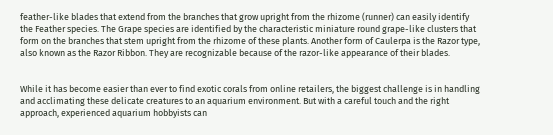feather-like blades that extend from the branches that grow upright from the rhizome (runner) can easily identify the Feather species. The Grape species are identified by the characteristic miniature round grape-like clusters that form on the branches that stem upright from the rhizome of these plants. Another form of Caulerpa is the Razor type, also known as the Razor Ribbon. They are recognizable because of the razor-like appearance of their blades.


While it has become easier than ever to find exotic corals from online retailers, the biggest challenge is in handling and acclimating these delicate creatures to an aquarium environment. But with a careful touch and the right approach, experienced aquarium hobbyists can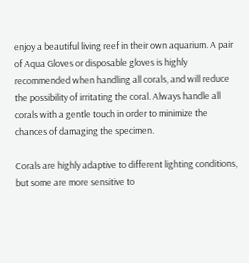enjoy a beautiful living reef in their own aquarium. A pair of Aqua Gloves or disposable gloves is highly recommended when handling all corals, and will reduce the possibility of irritating the coral. Always handle all corals with a gentle touch in order to minimize the chances of damaging the specimen.

Corals are highly adaptive to different lighting conditions, but some are more sensitive to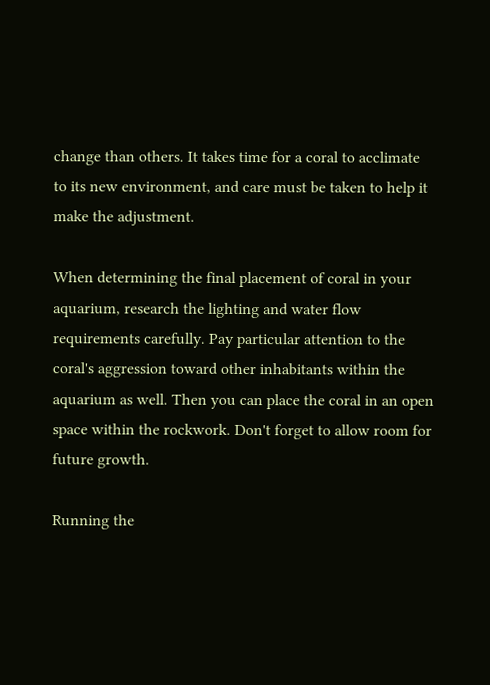change than others. It takes time for a coral to acclimate to its new environment, and care must be taken to help it make the adjustment.

When determining the final placement of coral in your aquarium, research the lighting and water flow requirements carefully. Pay particular attention to the coral's aggression toward other inhabitants within the aquarium as well. Then you can place the coral in an open space within the rockwork. Don't forget to allow room for future growth.

Running the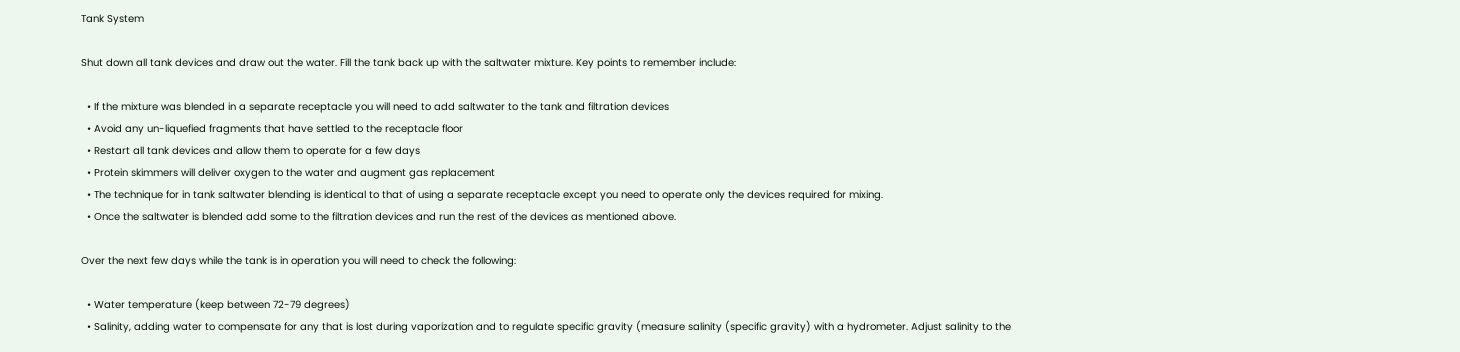Tank System

Shut down all tank devices and draw out the water. Fill the tank back up with the saltwater mixture. Key points to remember include:

  • If the mixture was blended in a separate receptacle you will need to add saltwater to the tank and filtration devices
  • Avoid any un-liquefied fragments that have settled to the receptacle floor
  • Restart all tank devices and allow them to operate for a few days
  • Protein skimmers will deliver oxygen to the water and augment gas replacement
  • The technique for in tank saltwater blending is identical to that of using a separate receptacle except you need to operate only the devices required for mixing.
  • Once the saltwater is blended add some to the filtration devices and run the rest of the devices as mentioned above.

Over the next few days while the tank is in operation you will need to check the following:

  • Water temperature (keep between 72-79 degrees)
  • Salinity, adding water to compensate for any that is lost during vaporization and to regulate specific gravity (measure salinity (specific gravity) with a hydrometer. Adjust salinity to the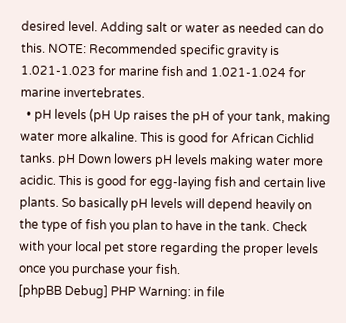desired level. Adding salt or water as needed can do this. NOTE: Recommended specific gravity is 1.021-1.023 for marine fish and 1.021-1.024 for marine invertebrates.
  • pH levels (pH Up raises the pH of your tank, making water more alkaline. This is good for African Cichlid tanks. pH Down lowers pH levels making water more acidic. This is good for egg-laying fish and certain live plants. So basically pH levels will depend heavily on the type of fish you plan to have in the tank. Check with your local pet store regarding the proper levels once you purchase your fish.
[phpBB Debug] PHP Warning: in file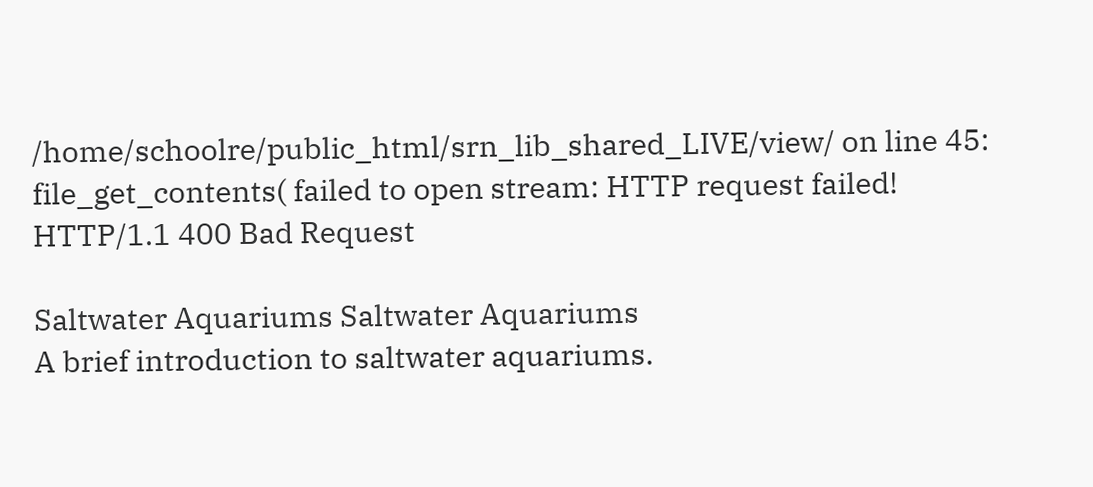/home/schoolre/public_html/srn_lib_shared_LIVE/view/ on line 45: file_get_contents( failed to open stream: HTTP request failed! HTTP/1.1 400 Bad Request

Saltwater Aquariums Saltwater Aquariums
A brief introduction to saltwater aquariums.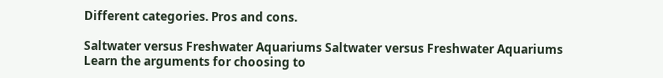Different categories. Pros and cons.

Saltwater versus Freshwater Aquariums Saltwater versus Freshwater Aquariums
Learn the arguments for choosing to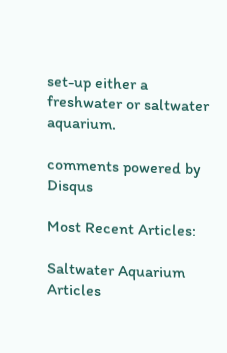set-up either a freshwater or saltwater aquarium.

comments powered by Disqus

Most Recent Articles:

Saltwater Aquarium Articles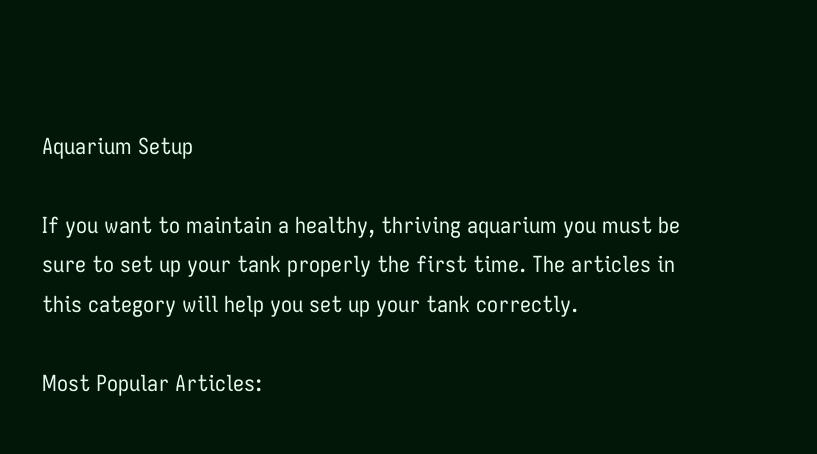Aquarium Setup

If you want to maintain a healthy, thriving aquarium you must be sure to set up your tank properly the first time. The articles in this category will help you set up your tank correctly.

Most Popular Articles: